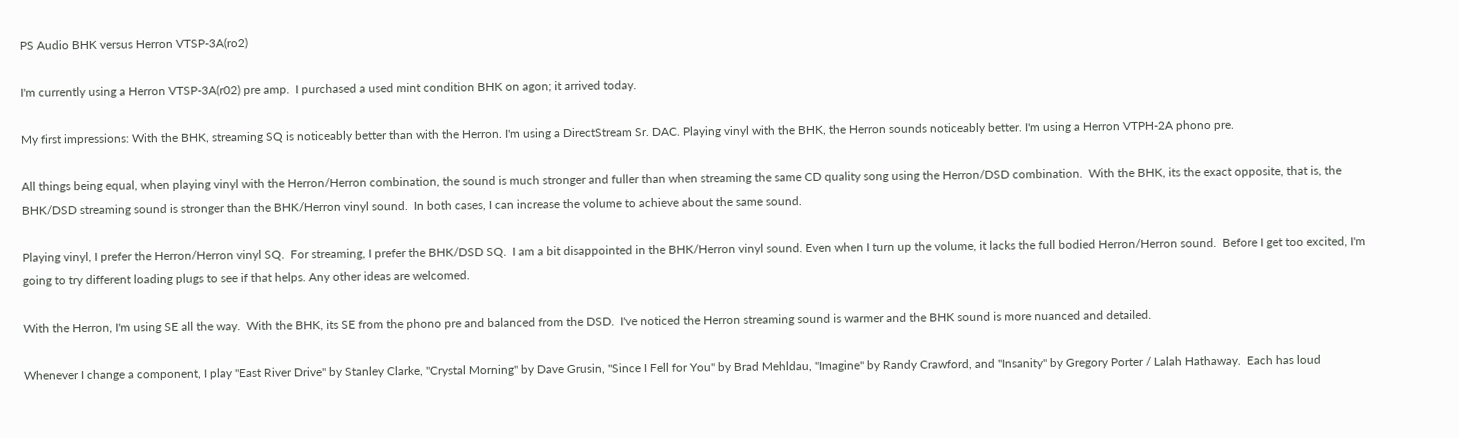PS Audio BHK versus Herron VTSP-3A(ro2)

I'm currently using a Herron VTSP-3A(r02) pre amp.  I purchased a used mint condition BHK on agon; it arrived today.

My first impressions: With the BHK, streaming SQ is noticeably better than with the Herron. I'm using a DirectStream Sr. DAC. Playing vinyl with the BHK, the Herron sounds noticeably better. I'm using a Herron VTPH-2A phono pre.

All things being equal, when playing vinyl with the Herron/Herron combination, the sound is much stronger and fuller than when streaming the same CD quality song using the Herron/DSD combination.  With the BHK, its the exact opposite, that is, the BHK/DSD streaming sound is stronger than the BHK/Herron vinyl sound.  In both cases, I can increase the volume to achieve about the same sound.

Playing vinyl, I prefer the Herron/Herron vinyl SQ.  For streaming, I prefer the BHK/DSD SQ.  I am a bit disappointed in the BHK/Herron vinyl sound. Even when I turn up the volume, it lacks the full bodied Herron/Herron sound.  Before I get too excited, I'm going to try different loading plugs to see if that helps. Any other ideas are welcomed.

With the Herron, I'm using SE all the way.  With the BHK, its SE from the phono pre and balanced from the DSD.  I've noticed the Herron streaming sound is warmer and the BHK sound is more nuanced and detailed.

Whenever I change a component, I play "East River Drive" by Stanley Clarke, "Crystal Morning" by Dave Grusin, "Since I Fell for You" by Brad Mehldau, "Imagine" by Randy Crawford, and "Insanity" by Gregory Porter / Lalah Hathaway.  Each has loud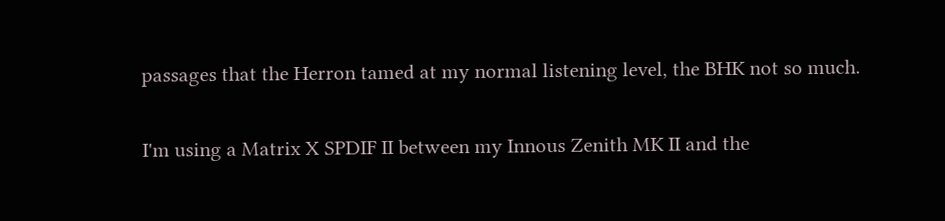passages that the Herron tamed at my normal listening level, the BHK not so much.

I'm using a Matrix X SPDIF II between my Innous Zenith MK II and the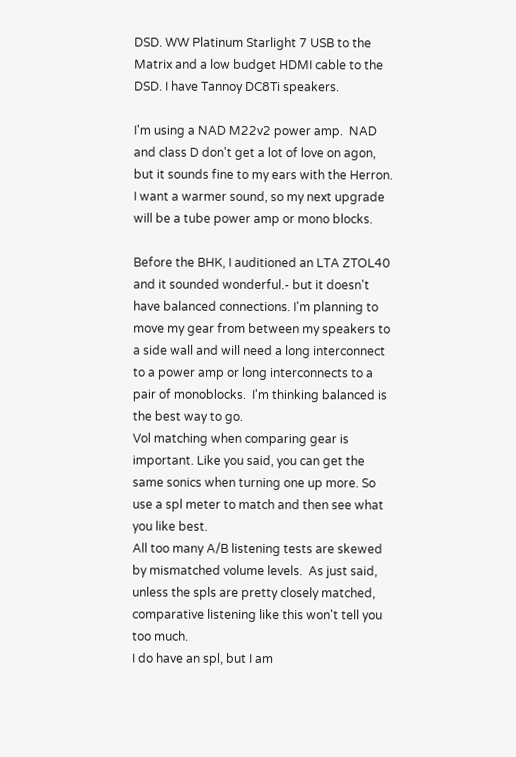DSD. WW Platinum Starlight 7 USB to the Matrix and a low budget HDMI cable to the DSD. I have Tannoy DC8Ti speakers.

I'm using a NAD M22v2 power amp.  NAD and class D don't get a lot of love on agon, but it sounds fine to my ears with the Herron. I want a warmer sound, so my next upgrade will be a tube power amp or mono blocks.

Before the BHK, I auditioned an LTA ZTOL40 and it sounded wonderful.- but it doesn't have balanced connections. I'm planning to move my gear from between my speakers to a side wall and will need a long interconnect to a power amp or long interconnects to a pair of monoblocks.  I'm thinking balanced is the best way to go.
Vol matching when comparing gear is important. Like you said, you can get the same sonics when turning one up more. So use a spl meter to match and then see what you like best.
All too many A/B listening tests are skewed by mismatched volume levels.  As just said, unless the spls are pretty closely matched, comparative listening like this won't tell you too much.
I do have an spl, but I am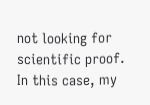not looking for scientific proof.  In this case, my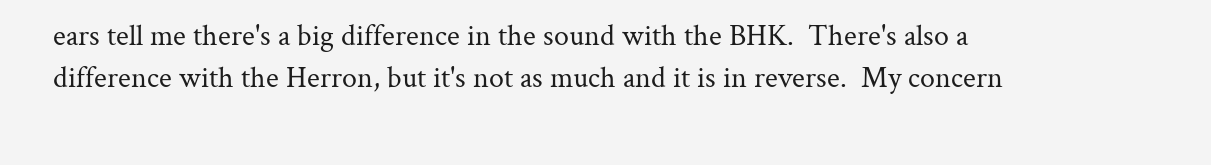ears tell me there's a big difference in the sound with the BHK.  There's also a difference with the Herron, but it's not as much and it is in reverse.  My concern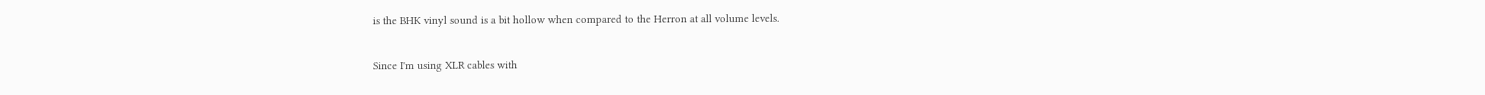is the BHK vinyl sound is a bit hollow when compared to the Herron at all volume levels.

Since I'm using XLR cables with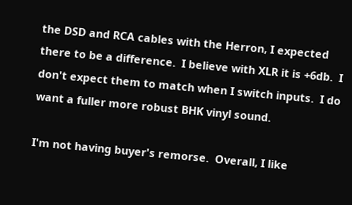the DSD and RCA cables with the Herron, I expected there to be a difference.  I believe with XLR it is +6db.  I don't expect them to match when I switch inputs.  I do want a fuller more robust BHK vinyl sound.

I'm not having buyer's remorse.  Overall, I like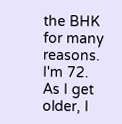the BHK for many reasons.  I'm 72.  As I get older, I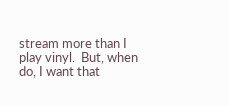stream more than I play vinyl.  But, when do, I want that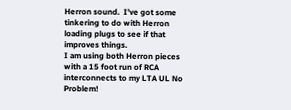Herron sound.  I've got some tinkering to do with Herron loading plugs to see if that improves things.
I am using both Herron pieces with a 15 foot run of RCA interconnects to my LTA UL No Problem!